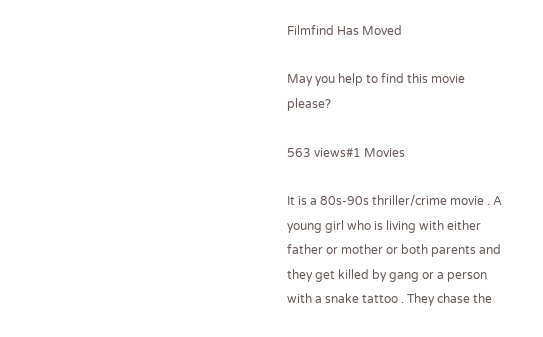Filmfind Has Moved

May you help to find this movie please?

563 views#1 Movies

It is a 80s-90s thriller/crime movie . A young girl who is living with either father or mother or both parents and they get killed by gang or a person with a snake tattoo . They chase the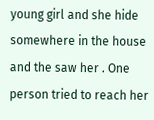young girl and she hide somewhere in the house and the saw her . One person tried to reach her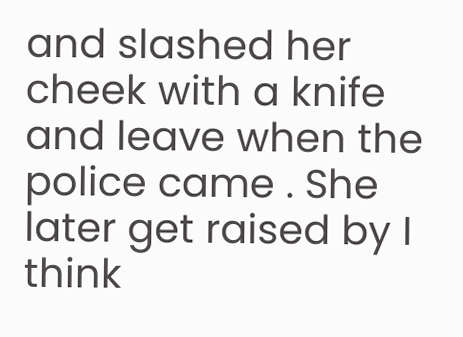and slashed her cheek with a knife and leave when the police came . She later get raised by I think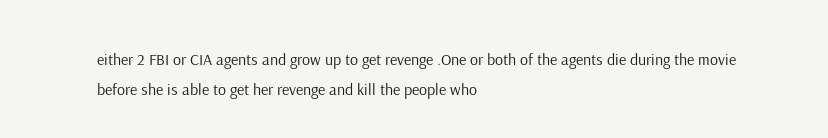either 2 FBI or CIA agents and grow up to get revenge .One or both of the agents die during the movie before she is able to get her revenge and kill the people who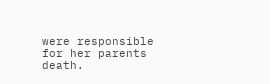were responsible for her parents death.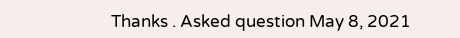Thanks . Asked question May 8, 2021